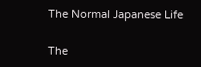The Normal Japanese Life

The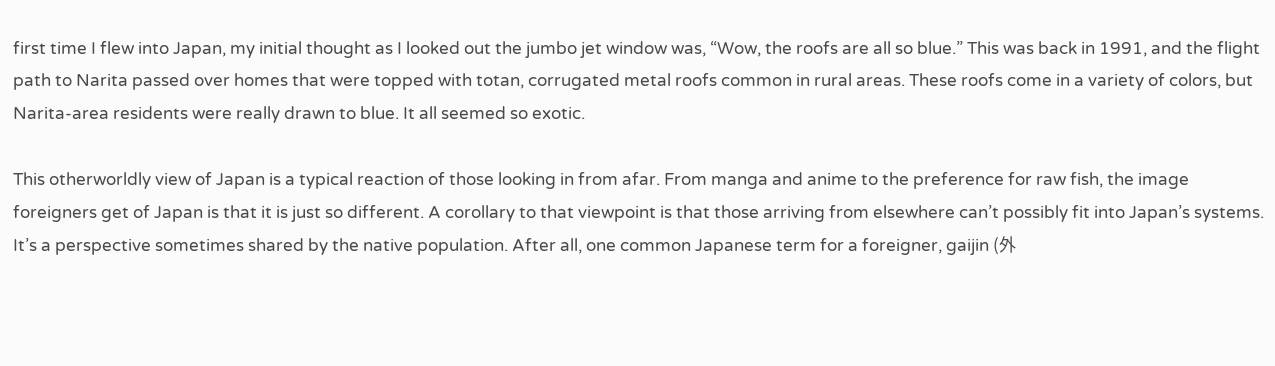first time I flew into Japan, my initial thought as I looked out the jumbo jet window was, “Wow, the roofs are all so blue.” This was back in 1991, and the flight path to Narita passed over homes that were topped with totan, corrugated metal roofs common in rural areas. These roofs come in a variety of colors, but Narita-area residents were really drawn to blue. It all seemed so exotic.

This otherworldly view of Japan is a typical reaction of those looking in from afar. From manga and anime to the preference for raw fish, the image foreigners get of Japan is that it is just so different. A corollary to that viewpoint is that those arriving from elsewhere can’t possibly fit into Japan’s systems. It’s a perspective sometimes shared by the native population. After all, one common Japanese term for a foreigner, gaijin (外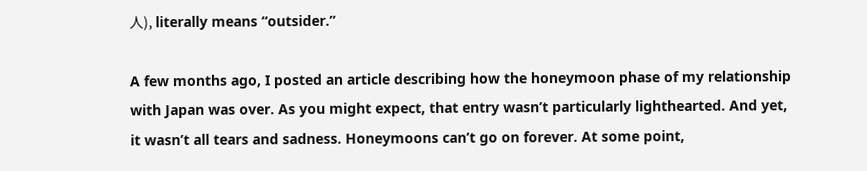人), literally means “outsider.”

A few months ago, I posted an article describing how the honeymoon phase of my relationship with Japan was over. As you might expect, that entry wasn’t particularly lighthearted. And yet, it wasn’t all tears and sadness. Honeymoons can’t go on forever. At some point,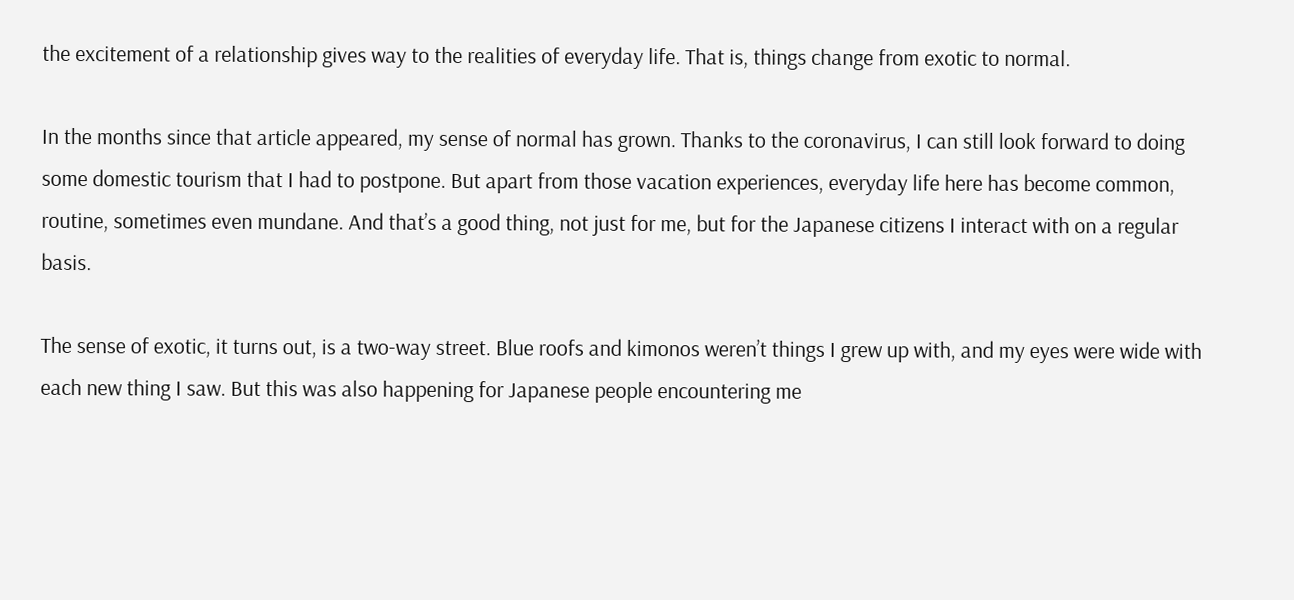the excitement of a relationship gives way to the realities of everyday life. That is, things change from exotic to normal.

In the months since that article appeared, my sense of normal has grown. Thanks to the coronavirus, I can still look forward to doing some domestic tourism that I had to postpone. But apart from those vacation experiences, everyday life here has become common, routine, sometimes even mundane. And that’s a good thing, not just for me, but for the Japanese citizens I interact with on a regular basis.

The sense of exotic, it turns out, is a two-way street. Blue roofs and kimonos weren’t things I grew up with, and my eyes were wide with each new thing I saw. But this was also happening for Japanese people encountering me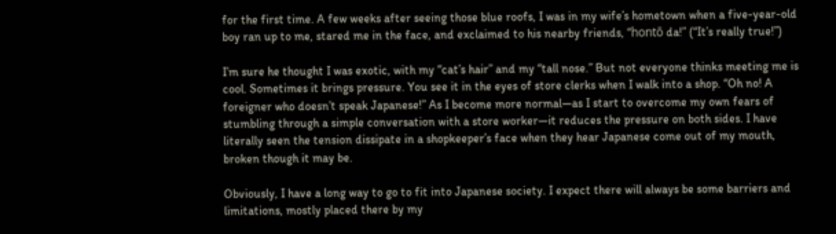for the first time. A few weeks after seeing those blue roofs, I was in my wife’s hometown when a five-year-old boy ran up to me, stared me in the face, and exclaimed to his nearby friends, “hontō da!” (“It’s really true!”)

I’m sure he thought I was exotic, with my “cat’s hair” and my “tall nose.” But not everyone thinks meeting me is cool. Sometimes it brings pressure. You see it in the eyes of store clerks when I walk into a shop. “Oh no! A foreigner who doesn’t speak Japanese!” As I become more normal—as I start to overcome my own fears of stumbling through a simple conversation with a store worker—it reduces the pressure on both sides. I have literally seen the tension dissipate in a shopkeeper’s face when they hear Japanese come out of my mouth, broken though it may be.

Obviously, I have a long way to go to fit into Japanese society. I expect there will always be some barriers and limitations, mostly placed there by my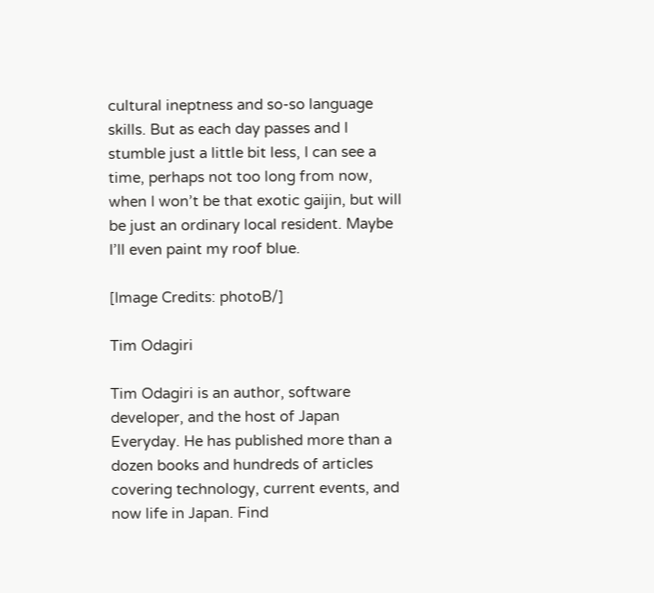cultural ineptness and so-so language skills. But as each day passes and I stumble just a little bit less, I can see a time, perhaps not too long from now, when I won’t be that exotic gaijin, but will be just an ordinary local resident. Maybe I’ll even paint my roof blue.

[Image Credits: photoB/]

Tim Odagiri

Tim Odagiri is an author, software developer, and the host of Japan Everyday. He has published more than a dozen books and hundreds of articles covering technology, current events, and now life in Japan. Find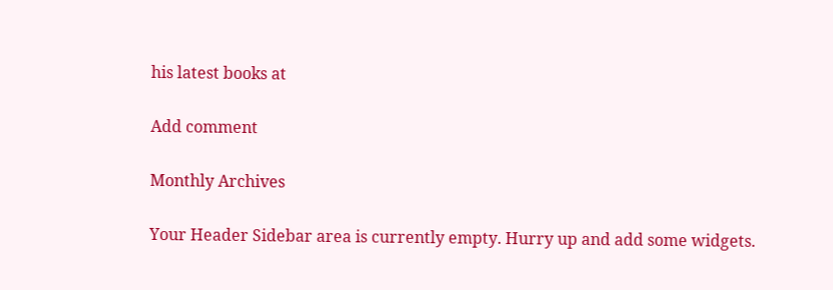his latest books at

Add comment

Monthly Archives

Your Header Sidebar area is currently empty. Hurry up and add some widgets.